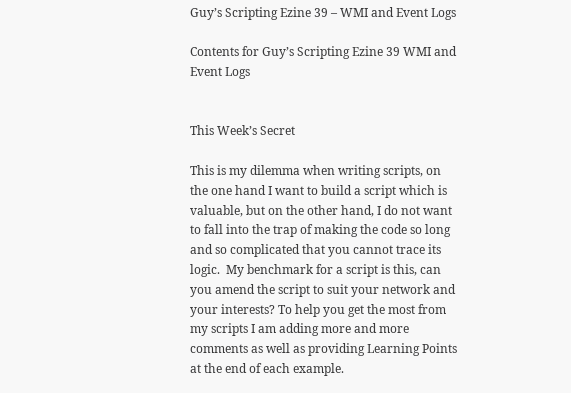Guy’s Scripting Ezine 39 – WMI and Event Logs

Contents for Guy’s Scripting Ezine 39 WMI and Event Logs


This Week’s Secret

This is my dilemma when writing scripts, on the one hand I want to build a script which is valuable, but on the other hand, I do not want to fall into the trap of making the code so long and so complicated that you cannot trace its logic.  My benchmark for a script is this, can you amend the script to suit your network and your interests? To help you get the most from my scripts I am adding more and more comments as well as providing Learning Points at the end of each example.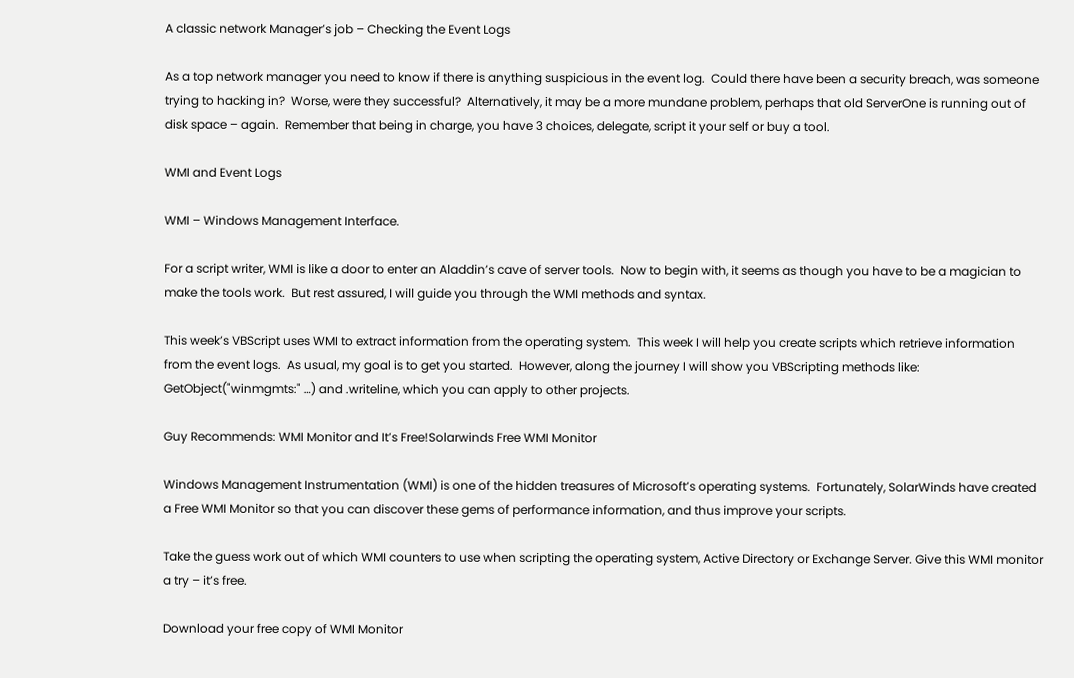A classic network Manager’s job – Checking the Event Logs

As a top network manager you need to know if there is anything suspicious in the event log.  Could there have been a security breach, was someone trying to hacking in?  Worse, were they successful?  Alternatively, it may be a more mundane problem, perhaps that old ServerOne is running out of disk space – again.  Remember that being in charge, you have 3 choices, delegate, script it your self or buy a tool.

WMI and Event Logs

WMI – Windows Management Interface.

For a script writer, WMI is like a door to enter an Aladdin’s cave of server tools.  Now to begin with, it seems as though you have to be a magician to make the tools work.  But rest assured, I will guide you through the WMI methods and syntax.

This week’s VBScript uses WMI to extract information from the operating system.  This week I will help you create scripts which retrieve information from the event logs.  As usual, my goal is to get you started.  However, along the journey I will show you VBScripting methods like: GetObject("winmgmts:" …) and .writeline, which you can apply to other projects.

Guy Recommends: WMI Monitor and It’s Free!Solarwinds Free WMI Monitor

Windows Management Instrumentation (WMI) is one of the hidden treasures of Microsoft’s operating systems.  Fortunately, SolarWinds have created a Free WMI Monitor so that you can discover these gems of performance information, and thus improve your scripts.

Take the guess work out of which WMI counters to use when scripting the operating system, Active Directory or Exchange Server. Give this WMI monitor a try – it’s free.

Download your free copy of WMI Monitor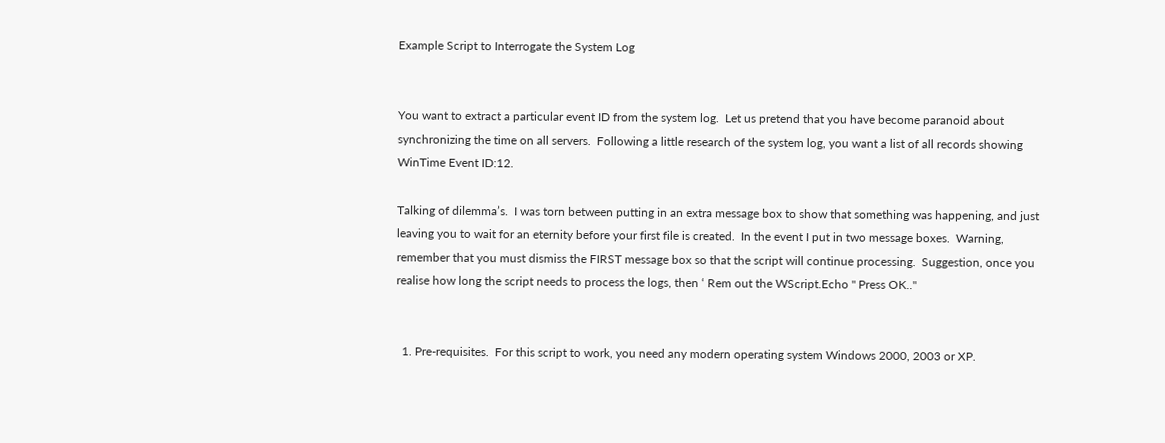Example Script to Interrogate the System Log


You want to extract a particular event ID from the system log.  Let us pretend that you have become paranoid about synchronizing the time on all servers.  Following a little research of the system log, you want a list of all records showing WinTime Event ID:12.

Talking of dilemma’s.  I was torn between putting in an extra message box to show that something was happening, and just leaving you to wait for an eternity before your first file is created.  In the event I put in two message boxes.  Warning, remember that you must dismiss the FIRST message box so that the script will continue processing.  Suggestion, once you realise how long the script needs to process the logs, then ‘ Rem out the WScript.Echo " Press OK.."


  1. Pre-requisites.  For this script to work, you need any modern operating system Windows 2000, 2003 or XP.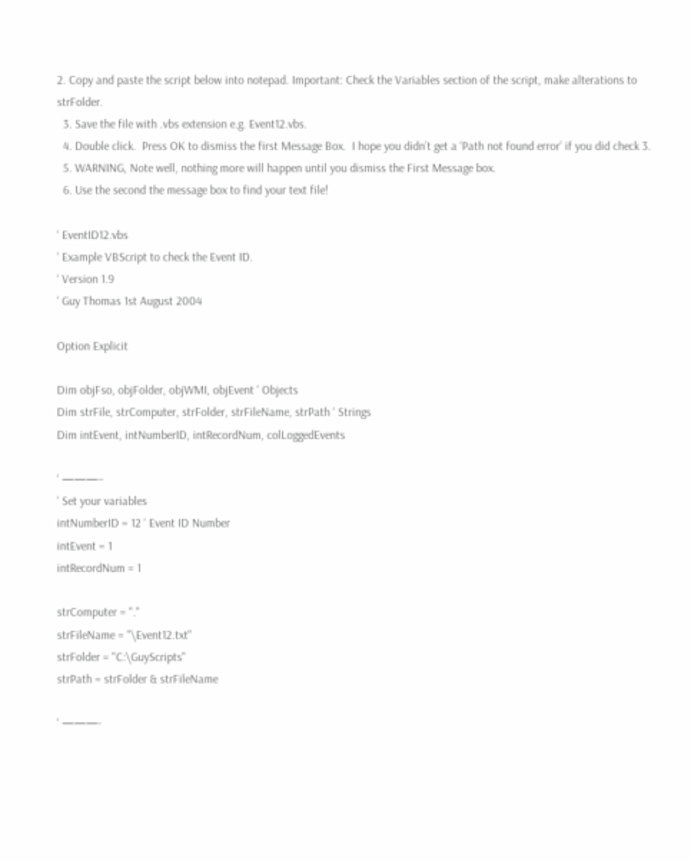2. Copy and paste the script below into notepad. Important: Check the Variables section of the script, make alterations to strFolder.
  3. Save the file with .vbs extension e.g. Event12.vbs.
  4. Double click.  Press OK to dismiss the first Message Box.  I hope you didn’t get a ‘Path not found error’ if you did check 3.
  5. WARNING, Note well, nothing more will happen until you dismiss the First Message box.
  6. Use the second the message box to find your text file!

‘ EventID12.vbs
‘ Example VBScript to check the Event ID.
‘ Version 1.9
‘ Guy Thomas 1st August 2004

Option Explicit

Dim objFso, objFolder, objWMI, objEvent ‘ Objects
Dim strFile, strComputer, strFolder, strFileName, strPath ‘ Strings
Dim intEvent, intNumberID, intRecordNum, colLoggedEvents

‘ ———–
‘ Set your variables
intNumberID = 12 ‘ Event ID Number
intEvent = 1
intRecordNum = 1

strComputer = "."
strFileName = "\Event12.txt"
strFolder = "C:\GuyScripts"
strPath = strFolder & strFileName

‘ ———-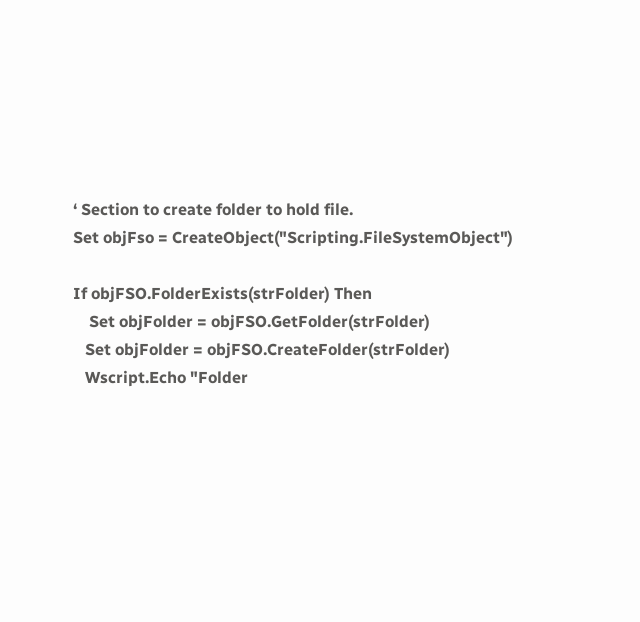‘ Section to create folder to hold file.
Set objFso = CreateObject("Scripting.FileSystemObject")

If objFSO.FolderExists(strFolder) Then
    Set objFolder = objFSO.GetFolder(strFolder)
   Set objFolder = objFSO.CreateFolder(strFolder)
   Wscript.Echo "Folder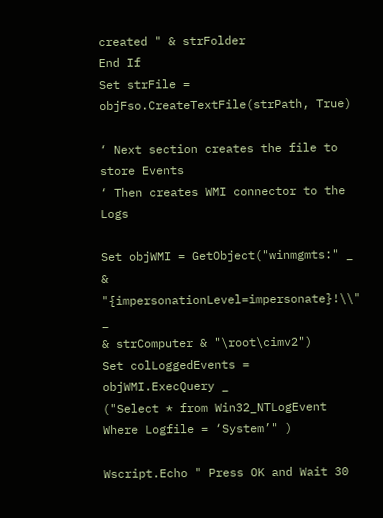created " & strFolder
End If
Set strFile = objFso.CreateTextFile(strPath, True)

‘ Next section creates the file to store Events
‘ Then creates WMI connector to the Logs

Set objWMI = GetObject("winmgmts:" _
& "{impersonationLevel=impersonate}!\\" _
& strComputer & "\root\cimv2")
Set colLoggedEvents = objWMI.ExecQuery _
("Select * from Win32_NTLogEvent Where Logfile = ‘System’" )

Wscript.Echo " Press OK and Wait 30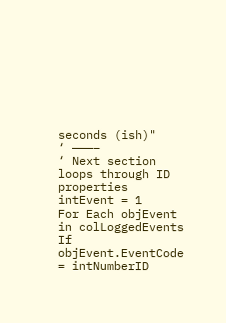seconds (ish)"
‘ ———–
‘ Next section loops through ID properties
intEvent = 1
For Each objEvent in colLoggedEvents
If objEvent.EventCode = intNumberID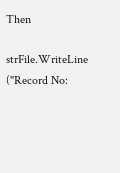Then

strFile.WriteLine ("Record No: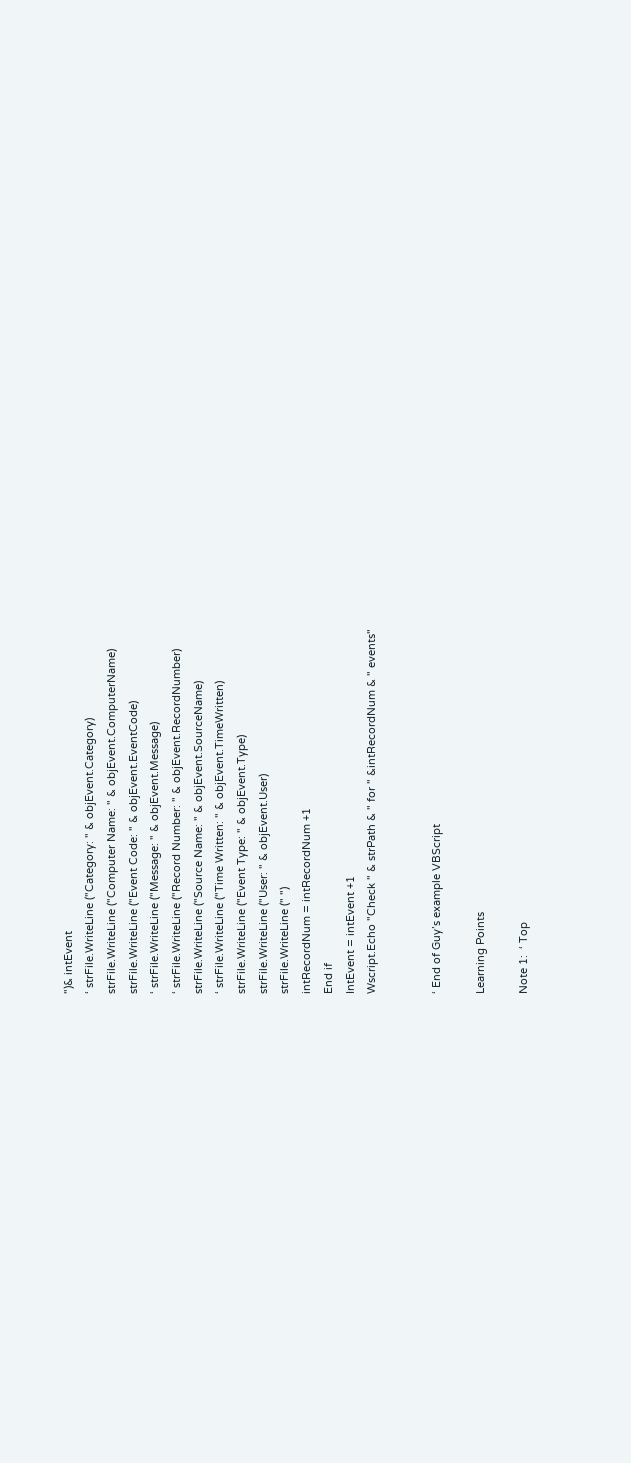")& intEvent
‘ strFile.WriteLine ("Category: " & objEvent.Category)
strFile.WriteLine ("Computer Name: " & objEvent.ComputerName)
strFile.WriteLine ("Event Code: " & objEvent.EventCode)
‘ strFile.WriteLine ("Message: " & objEvent.Message)
‘ strFile.WriteLine ("Record Number: " & objEvent.RecordNumber)
strFile.WriteLine ("Source Name: " & objEvent.SourceName)
‘ strFile.WriteLine ("Time Written: " & objEvent.TimeWritten)
strFile.WriteLine ("Event Type: " & objEvent.Type)
strFile.WriteLine ("User: " & objEvent.User)
strFile.WriteLine (" ")
intRecordNum = intRecordNum +1
End if
IntEvent = intEvent +1
Wscript.Echo "Check " & strPath & " for " &intRecordNum & " events"


‘ End of Guy’s example VBScript

Learning Points

Note 1:  ‘ Top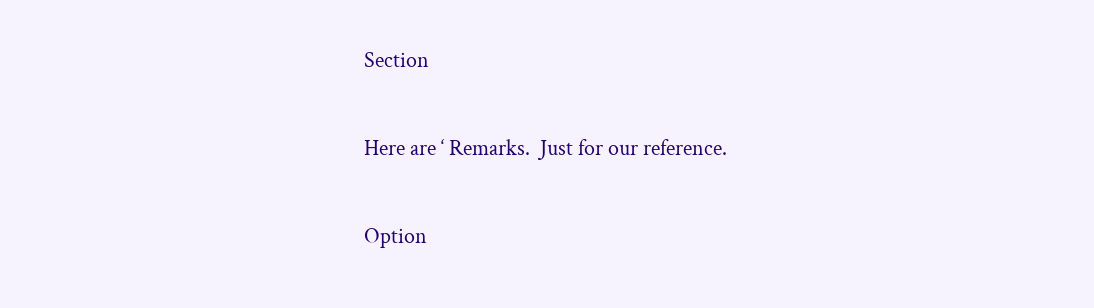Section

Here are ‘ Remarks.  Just for our reference.

Option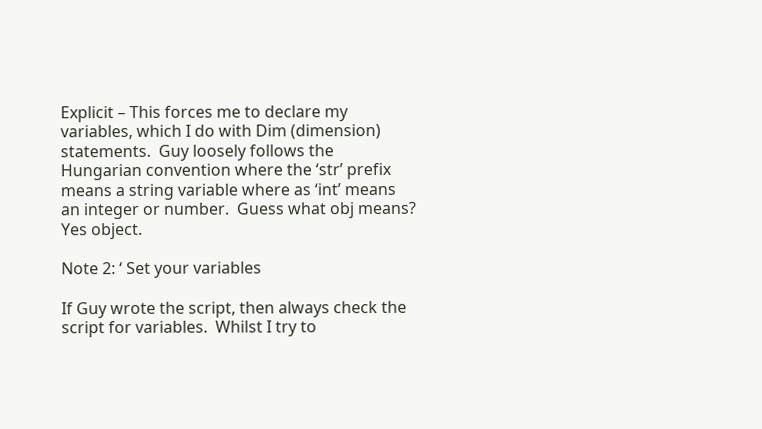Explicit – This forces me to declare my variables, which I do with Dim (dimension) statements.  Guy loosely follows the Hungarian convention where the ‘str’ prefix means a string variable where as ‘int’ means an integer or number.  Guess what obj means?  Yes object.

Note 2: ‘ Set your variables

If Guy wrote the script, then always check the script for variables.  Whilst I try to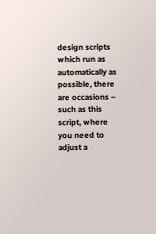design scripts which run as automatically as possible, there are occasions – such as this script, where you need to adjust a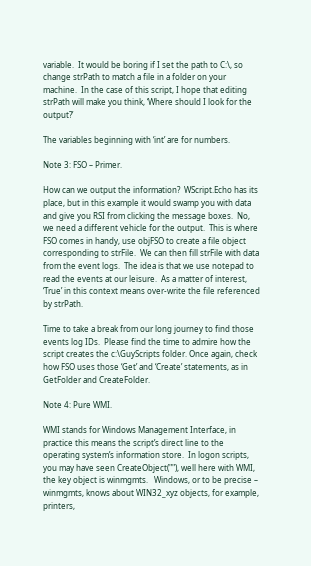variable.  It would be boring if I set the path to C:\, so change strPath to match a file in a folder on your machine.  In the case of this script, I hope that editing strPath will make you think, ‘Where should I look for the output?’

The variables beginning with ‘int’ are for numbers.

Note 3: FSO – Primer.

How can we output the information?  WScript.Echo has its place, but in this example it would swamp you with data and give you RSI from clicking the message boxes.  No, we need a different vehicle for the output.  This is where FSO comes in handy, use objFSO to create a file object corresponding to strFile.  We can then fill strFile with data from the event logs.  The idea is that we use notepad to read the events at our leisure.  As a matter of interest, ‘True’ in this context means over-write the file referenced by strPath.

Time to take a break from our long journey to find those events log IDs.  Please find the time to admire how the script creates the c:\GuyScripts folder. Once again, check how FSO uses those ‘Get’ and ‘Create’ statements, as in GetFolder and CreateFolder.

Note 4: Pure WMI.

WMI stands for Windows Management Interface, in practice this means the script’s direct line to the operating system’s information store.  In logon scripts, you may have seen CreateObject(""), well here with WMI, the key object is winmgmts.   Windows, or to be precise – winmgmts, knows about WIN32_xyz objects, for example, printers,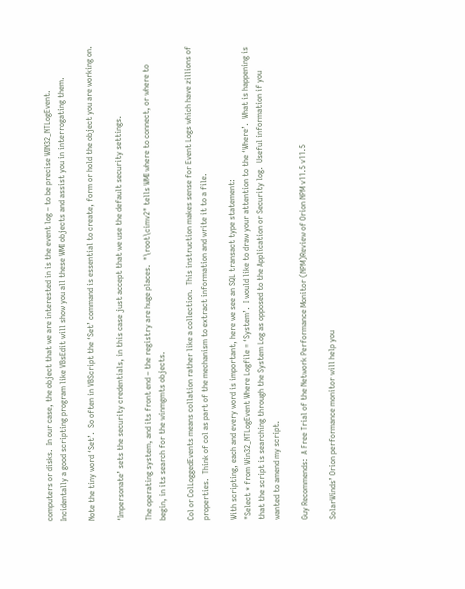computers or disks.  In our case, the object that we are interested in is the event log – to be precise WIN32_NTLogEvent.  Incidentally a good scripting program like VBsEdit will show you all these WMI objects and assist you in interrogating them.

Note the tiny word ‘Set’.  So often in VBScript the ‘Set’ command is essential to create, form or hold the object you are working on.

‘Impersonate’ sets the security credentials, in this case just accept that we use the default security settings.

The operating system, and its front end – the registry are huge places.  "\root\cimv2" tells WMI where to connect, or where to begin, in its search for the winmgmts objects.

Col or ColLoggedEvents means collation rather like a collection.  This instruction makes sense for Event Logs which have zillions of properties.  Think of col as part of the mechanism to extract information and write it to a file.

With scripting, each and every word is important, here we see an SQL transact type statement:
"Select * from Win32_NTLogEvent Where Logfile = ‘System’.  I would like to draw your attention to the ‘Where’.  What is happening is that the script is searching through the System Log as opposed to the Application or Security log.  Useful information if you wanted to amend my script.

Guy Recommends:  A Free Trial of the Network Performance Monitor (NPM)Review of Orion NPM v11.5 v11.5

SolarWinds’ Orion performance monitor will help you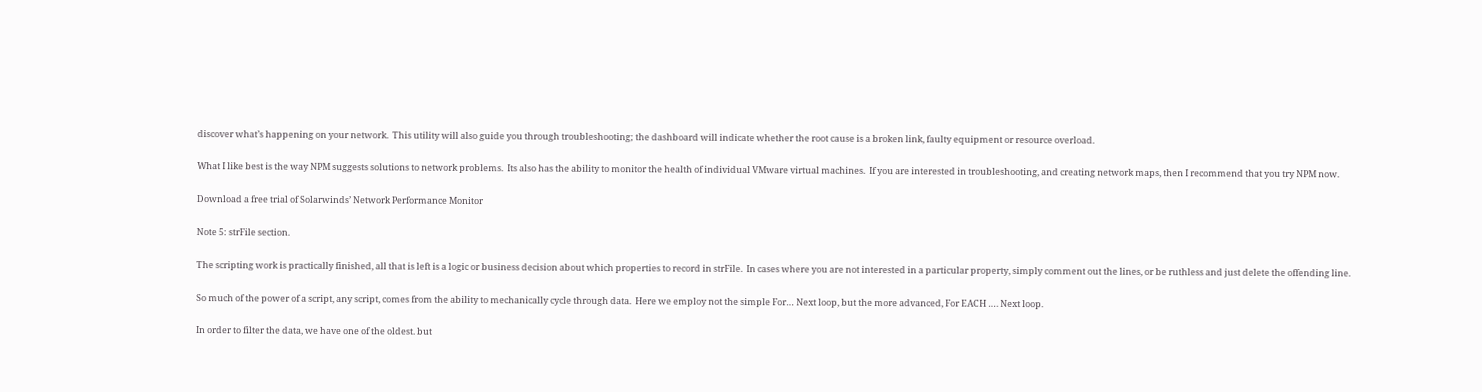discover what’s happening on your network.  This utility will also guide you through troubleshooting; the dashboard will indicate whether the root cause is a broken link, faulty equipment or resource overload.

What I like best is the way NPM suggests solutions to network problems.  Its also has the ability to monitor the health of individual VMware virtual machines.  If you are interested in troubleshooting, and creating network maps, then I recommend that you try NPM now.

Download a free trial of Solarwinds’ Network Performance Monitor

Note 5: strFile section.

The scripting work is practically finished, all that is left is a logic or business decision about which properties to record in strFile.  In cases where you are not interested in a particular property, simply comment out the lines, or be ruthless and just delete the offending line.

So much of the power of a script, any script, comes from the ability to mechanically cycle through data.  Here we employ not the simple For… Next loop, but the more advanced, For EACH …. Next loop.

In order to filter the data, we have one of the oldest. but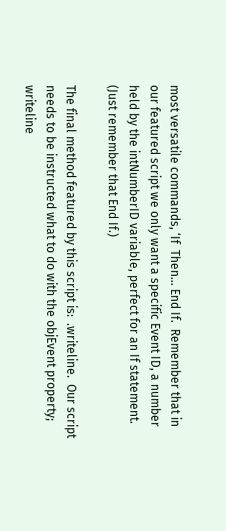most versatile commands, ‘If  Then… End If.  Remember that in our featured script we only want a specific Event ID, a number held by the intNumberID variable, perfect for an If statement.  (Just remember that End If.)

The final method featured by this script is:  .writeline.  Our script needs to be instructed what to do with the objEvent property; writeline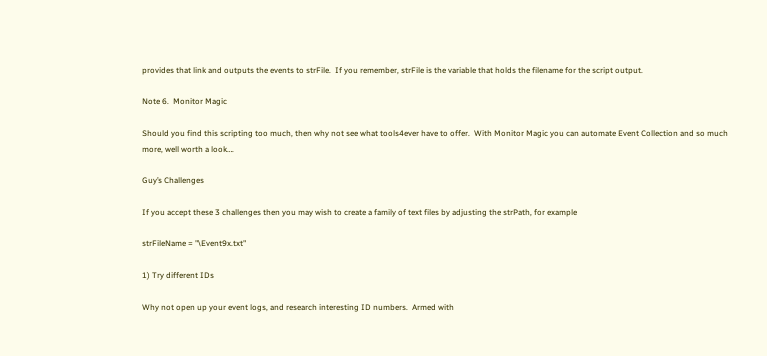provides that link and outputs the events to strFile.  If you remember, strFile is the variable that holds the filename for the script output.

Note 6.  Monitor Magic

Should you find this scripting too much, then why not see what tools4ever have to offer.  With Monitor Magic you can automate Event Collection and so much more, well worth a look….

Guy’s Challenges

If you accept these 3 challenges then you may wish to create a family of text files by adjusting the strPath, for example

strFileName = "\Event9x.txt"

1) Try different IDs

Why not open up your event logs, and research interesting ID numbers.  Armed with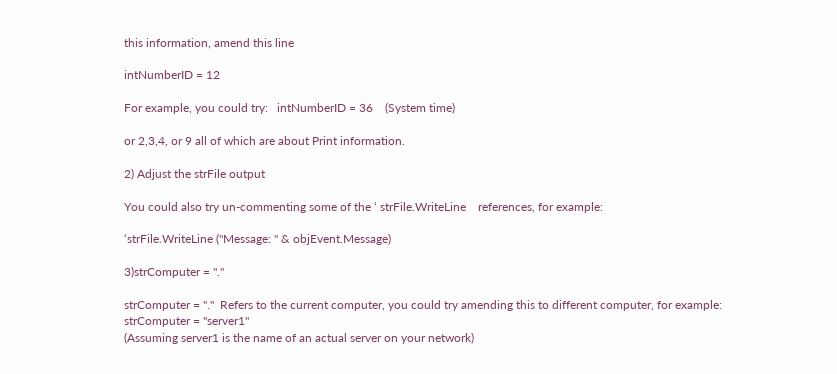this information, amend this line

intNumberID = 12

For example, you could try:   intNumberID = 36    (System time)

or 2,3,4, or 9 all of which are about Print information.

2) Adjust the strFile output

You could also try un-commenting some of the ‘ strFile.WriteLine    references, for example:

‘strFile.WriteLine ("Message: " & objEvent.Message)

3)strComputer = "."

strComputer = "."  Refers to the current computer, you could try amending this to different computer, for example:
strComputer = "server1"
(Assuming server1 is the name of an actual server on your network)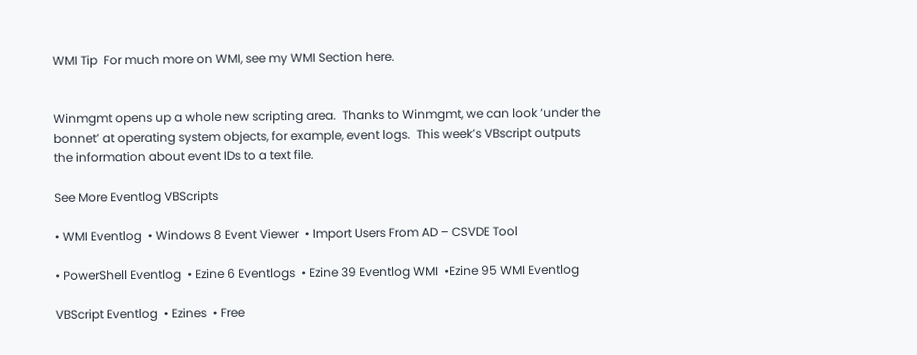WMI Tip  For much more on WMI, see my WMI Section here.


Winmgmt opens up a whole new scripting area.  Thanks to Winmgmt, we can look ‘under the bonnet’ at operating system objects, for example, event logs.  This week’s VBscript outputs the information about event IDs to a text file.

See More Eventlog VBScripts

• WMI Eventlog  • Windows 8 Event Viewer  • Import Users From AD – CSVDE Tool

• PowerShell Eventlog  • Ezine 6 Eventlogs  • Ezine 39 Eventlog WMI  •Ezine 95 WMI Eventlog

VBScript Eventlog  • Ezines  • Free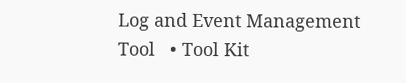Log and Event Management Tool   • Tool Kit